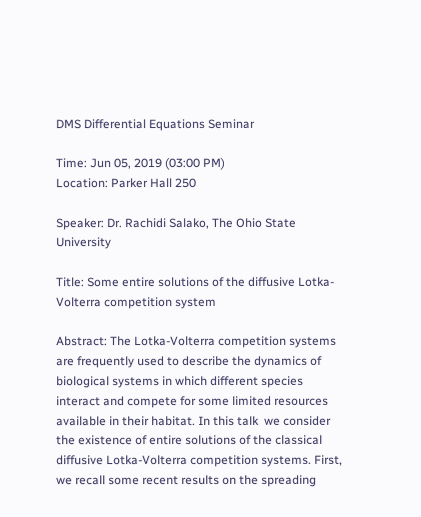DMS Differential Equations Seminar

Time: Jun 05, 2019 (03:00 PM)
Location: Parker Hall 250

Speaker: Dr. Rachidi Salako, The Ohio State University

Title: Some entire solutions of the diffusive Lotka-Volterra competition system

Abstract: The Lotka-Volterra competition systems are frequently used to describe the dynamics of biological systems in which different species interact and compete for some limited resources available in their habitat. In this talk  we consider the existence of entire solutions of the classical diffusive Lotka-Volterra competition systems. First, we recall some recent results on the spreading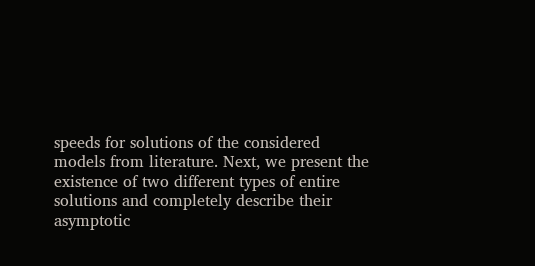speeds for solutions of the considered models from literature. Next, we present the existence of two different types of entire solutions and completely describe their asymptotic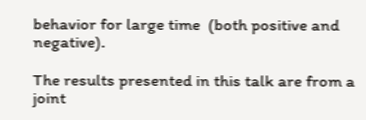behavior for large time  (both positive and negative).

The results presented in this talk are from a joint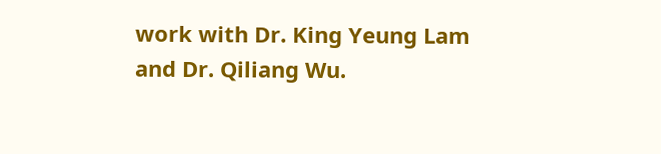work with Dr. King Yeung Lam and Dr. Qiliang Wu.